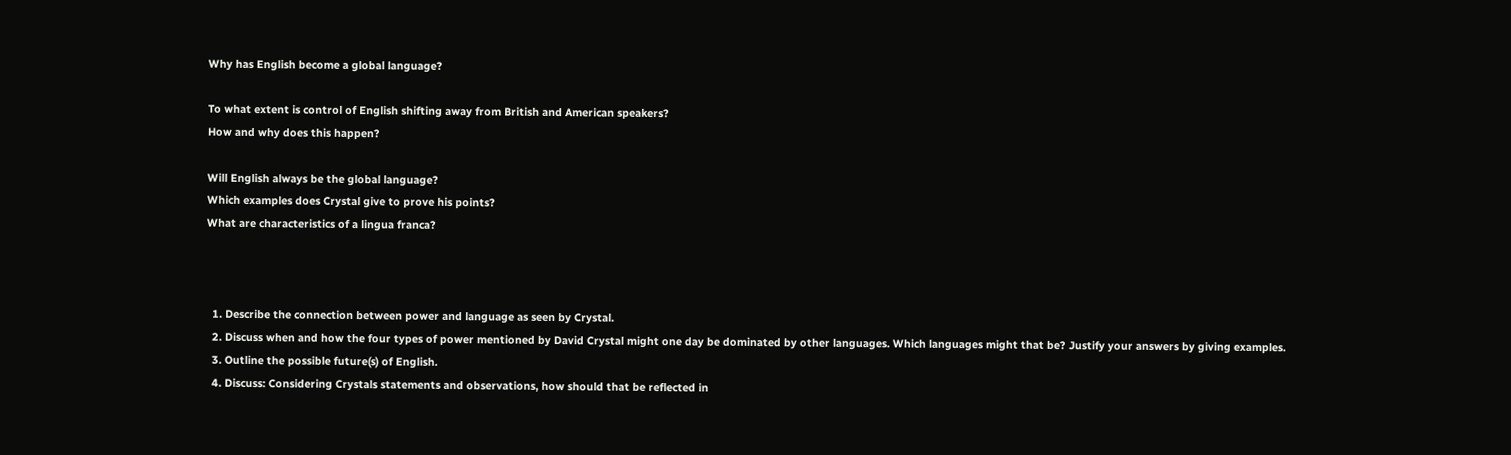Why has English become a global language?

To what extent is control of English shifting away from British and American speakers?
How and why does this happen?

Will English always be the global language?
Which examples does Crystal give to prove his points?
What are characteristics of a lingua franca?



  1. Describe the connection between power and language as seen by Crystal.
  2. Discuss when and how the four types of power mentioned by David Crystal might one day be dominated by other languages. Which languages might that be? Justify your answers by giving examples.
  3. Outline the possible future(s) of English.
  4. Discuss: Considering Crystals statements and observations, how should that be reflected in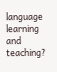language learning and teaching?